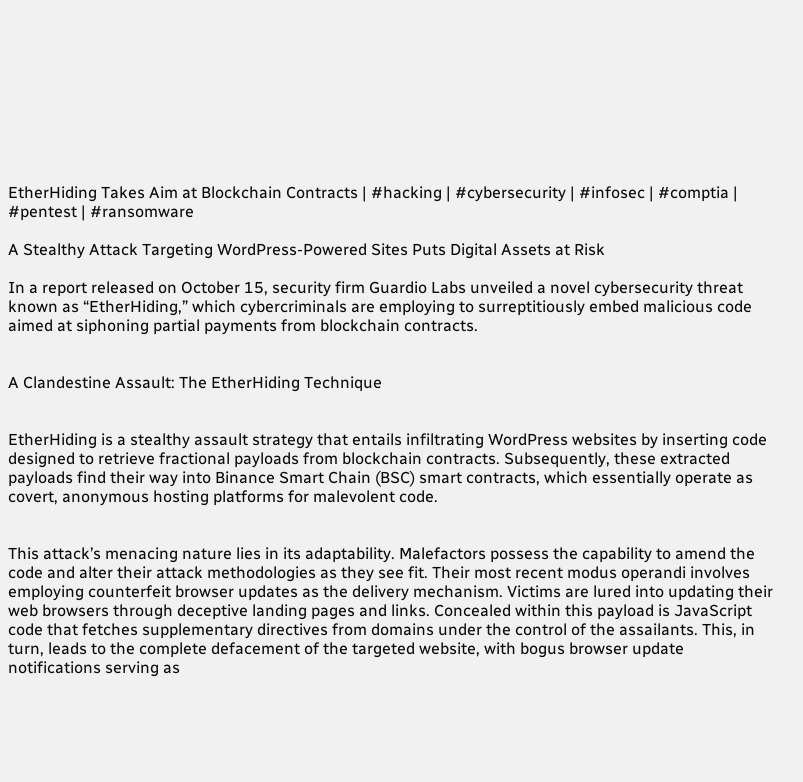EtherHiding Takes Aim at Blockchain Contracts | #hacking | #cybersecurity | #infosec | #comptia | #pentest | #ransomware

A Stealthy Attack Targeting WordPress-Powered Sites Puts Digital Assets at Risk

In a report released on October 15, security firm Guardio Labs unveiled a novel cybersecurity threat known as “EtherHiding,” which cybercriminals are employing to surreptitiously embed malicious code aimed at siphoning partial payments from blockchain contracts.


A Clandestine Assault: The EtherHiding Technique


EtherHiding is a stealthy assault strategy that entails infiltrating WordPress websites by inserting code designed to retrieve fractional payloads from blockchain contracts. Subsequently, these extracted payloads find their way into Binance Smart Chain (BSC) smart contracts, which essentially operate as covert, anonymous hosting platforms for malevolent code.


This attack’s menacing nature lies in its adaptability. Malefactors possess the capability to amend the code and alter their attack methodologies as they see fit. Their most recent modus operandi involves employing counterfeit browser updates as the delivery mechanism. Victims are lured into updating their web browsers through deceptive landing pages and links. Concealed within this payload is JavaScript code that fetches supplementary directives from domains under the control of the assailants. This, in turn, leads to the complete defacement of the targeted website, with bogus browser update notifications serving as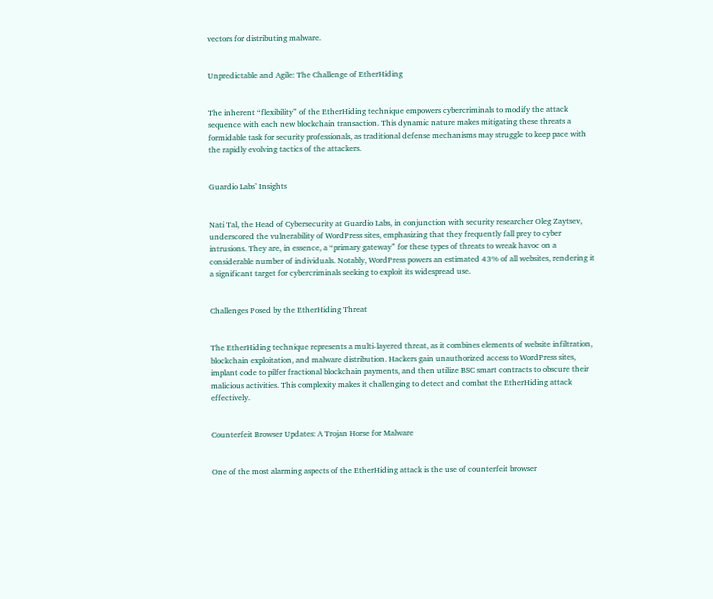vectors for distributing malware.


Unpredictable and Agile: The Challenge of EtherHiding


The inherent “flexibility” of the EtherHiding technique empowers cybercriminals to modify the attack sequence with each new blockchain transaction. This dynamic nature makes mitigating these threats a formidable task for security professionals, as traditional defense mechanisms may struggle to keep pace with the rapidly evolving tactics of the attackers.


Guardio Labs’ Insights


Nati Tal, the Head of Cybersecurity at Guardio Labs, in conjunction with security researcher Oleg Zaytsev, underscored the vulnerability of WordPress sites, emphasizing that they frequently fall prey to cyber intrusions. They are, in essence, a “primary gateway” for these types of threats to wreak havoc on a considerable number of individuals. Notably, WordPress powers an estimated 43% of all websites, rendering it a significant target for cybercriminals seeking to exploit its widespread use.


Challenges Posed by the EtherHiding Threat


The EtherHiding technique represents a multi-layered threat, as it combines elements of website infiltration, blockchain exploitation, and malware distribution. Hackers gain unauthorized access to WordPress sites, implant code to pilfer fractional blockchain payments, and then utilize BSC smart contracts to obscure their malicious activities. This complexity makes it challenging to detect and combat the EtherHiding attack effectively.


Counterfeit Browser Updates: A Trojan Horse for Malware


One of the most alarming aspects of the EtherHiding attack is the use of counterfeit browser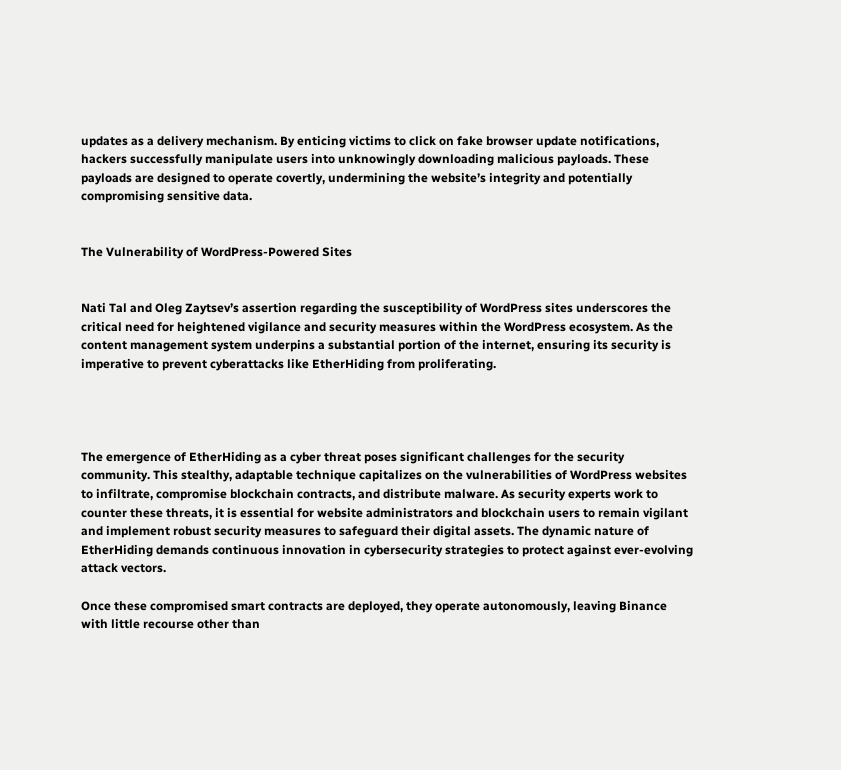updates as a delivery mechanism. By enticing victims to click on fake browser update notifications, hackers successfully manipulate users into unknowingly downloading malicious payloads. These payloads are designed to operate covertly, undermining the website’s integrity and potentially compromising sensitive data.


The Vulnerability of WordPress-Powered Sites


Nati Tal and Oleg Zaytsev’s assertion regarding the susceptibility of WordPress sites underscores the critical need for heightened vigilance and security measures within the WordPress ecosystem. As the content management system underpins a substantial portion of the internet, ensuring its security is imperative to prevent cyberattacks like EtherHiding from proliferating.




The emergence of EtherHiding as a cyber threat poses significant challenges for the security community. This stealthy, adaptable technique capitalizes on the vulnerabilities of WordPress websites to infiltrate, compromise blockchain contracts, and distribute malware. As security experts work to counter these threats, it is essential for website administrators and blockchain users to remain vigilant and implement robust security measures to safeguard their digital assets. The dynamic nature of EtherHiding demands continuous innovation in cybersecurity strategies to protect against ever-evolving attack vectors.

Once these compromised smart contracts are deployed, they operate autonomously, leaving Binance with little recourse other than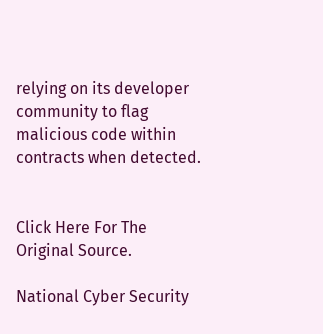relying on its developer community to flag malicious code within contracts when detected.


Click Here For The Original Source.

National Cyber Security